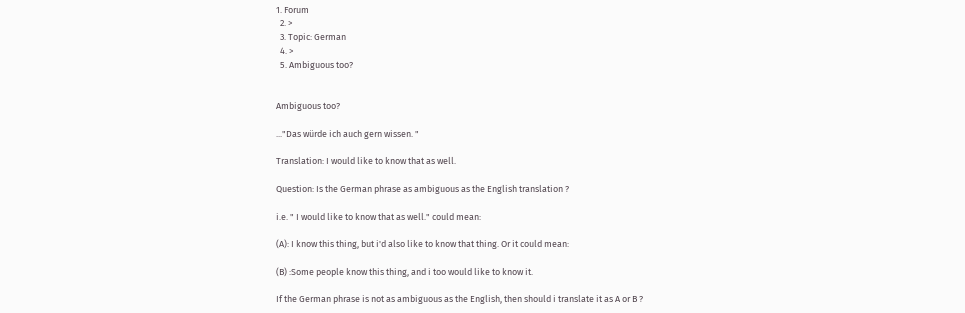1. Forum
  2. >
  3. Topic: German
  4. >
  5. Ambiguous too?


Ambiguous too?

..."Das würde ich auch gern wissen. "

Translation: I would like to know that as well.

Question: Is the German phrase as ambiguous as the English translation ?

i.e. " I would like to know that as well." could mean:

(A): I know this thing, but i'd also like to know that thing. Or it could mean:

(B) :Some people know this thing, and i too would like to know it.

If the German phrase is not as ambiguous as the English, then should i translate it as A or B ?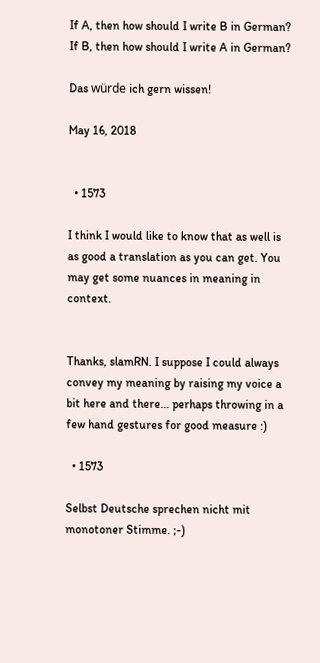If A, then how should I write B in German? If B, then how should I write A in German?

Das würde ich gern wissen!

May 16, 2018


  • 1573

I think I would like to know that as well is as good a translation as you can get. You may get some nuances in meaning in context.


Thanks, slamRN. I suppose I could always convey my meaning by raising my voice a bit here and there... perhaps throwing in a few hand gestures for good measure :)

  • 1573

Selbst Deutsche sprechen nicht mit monotoner Stimme. ;-)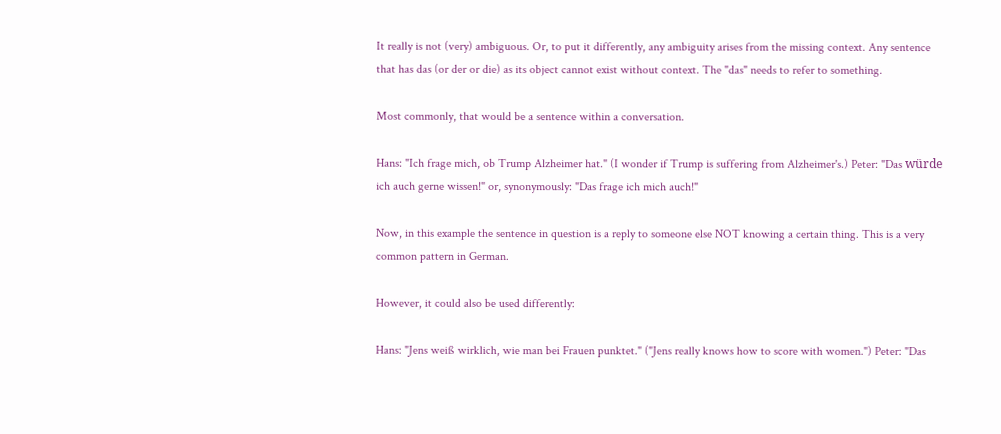It really is not (very) ambiguous. Or, to put it differently, any ambiguity arises from the missing context. Any sentence that has das (or der or die) as its object cannot exist without context. The "das" needs to refer to something.

Most commonly, that would be a sentence within a conversation.

Hans: "Ich frage mich, ob Trump Alzheimer hat." (I wonder if Trump is suffering from Alzheimer's.) Peter: "Das würde ich auch gerne wissen!" or, synonymously: "Das frage ich mich auch!"

Now, in this example the sentence in question is a reply to someone else NOT knowing a certain thing. This is a very common pattern in German.

However, it could also be used differently:

Hans: "Jens weiß wirklich, wie man bei Frauen punktet." ("Jens really knows how to score with women.") Peter: "Das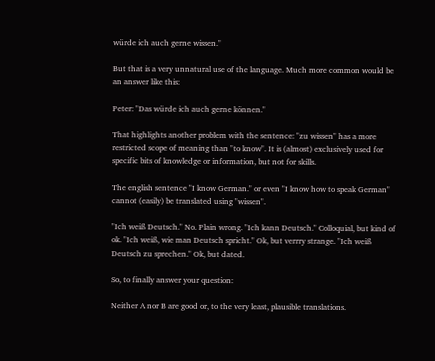würde ich auch gerne wissen."

But that is a very unnatural use of the language. Much more common would be an answer like this:

Peter: "Das würde ich auch gerne können."

That highlights another problem with the sentence: "zu wissen" has a more restricted scope of meaning than "to know". It is (almost) exclusively used for specific bits of knowledge or information, but not for skills.

The english sentence "I know German." or even "I know how to speak German" cannot (easily) be translated using "wissen".

"Ich weiß Deutsch." No. Plain wrong. "Ich kann Deutsch." Colloquial, but kind of ok. "Ich weiß, wie man Deutsch spricht." Ok, but verrry strange. "Ich weiß Deutsch zu sprechen." Ok, but dated.

So, to finally answer your question:

Neither A nor B are good or, to the very least, plausible translations.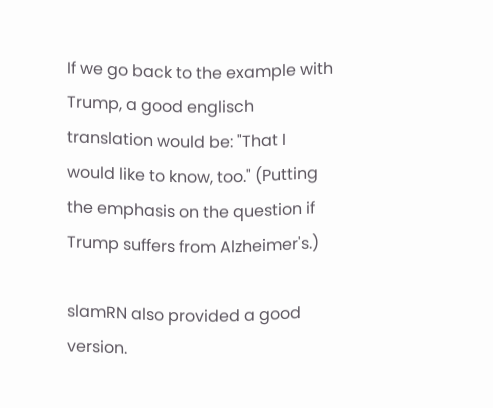If we go back to the example with Trump, a good englisch translation would be: "That I would like to know, too." (Putting the emphasis on the question if Trump suffers from Alzheimer's.)

slamRN also provided a good version.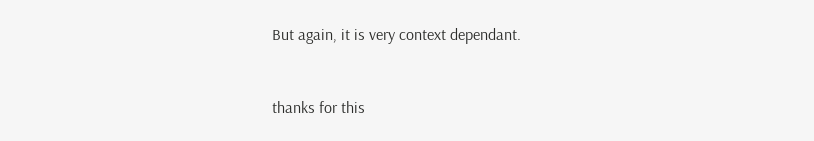But again, it is very context dependant.


thanks for this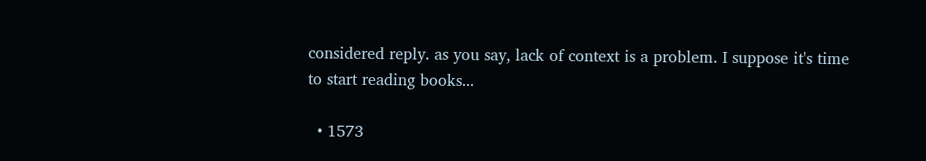considered reply. as you say, lack of context is a problem. I suppose it's time to start reading books...

  • 1573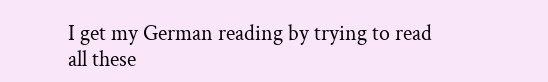I get my German reading by trying to read all these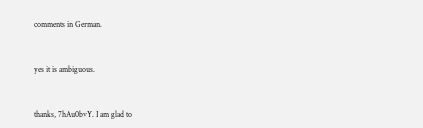comments in German.


yes it is ambiguous.


thanks, 7hAu0bvY. I am glad to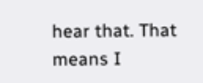hear that. That means I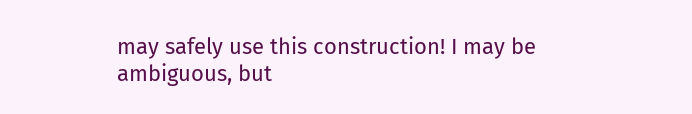may safely use this construction! I may be ambiguous, but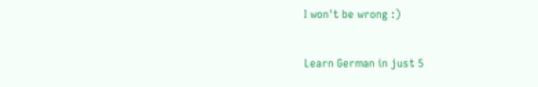I won't be wrong :)

Learn German in just 5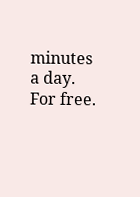minutes a day. For free.